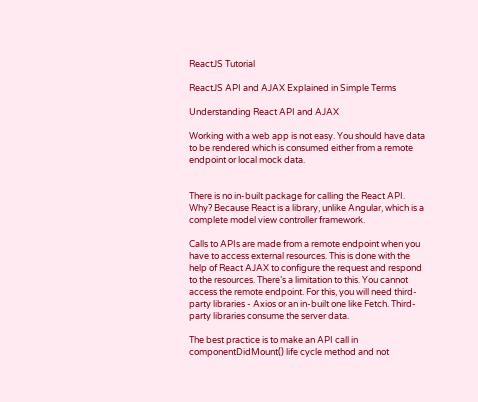ReactJS Tutorial

ReactJS API and AJAX Explained in Simple Terms

Understanding React API and AJAX

Working with a web app is not easy. You should have data to be rendered which is consumed either from a remote endpoint or local mock data.


There is no in-built package for calling the React API. Why? Because React is a library, unlike Angular, which is a complete model view controller framework.

Calls to APIs are made from a remote endpoint when you have to access external resources. This is done with the help of React AJAX to configure the request and respond to the resources. There’s a limitation to this. You cannot access the remote endpoint. For this, you will need third-party libraries - Axios or an in-built one like Fetch. Third-party libraries consume the server data.

The best practice is to make an API call in componentDidMount() life cycle method and not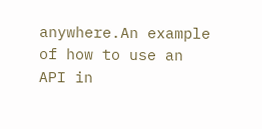anywhere.An example of how to use an API in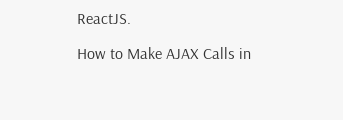ReactJS.

How to Make AJAX Calls in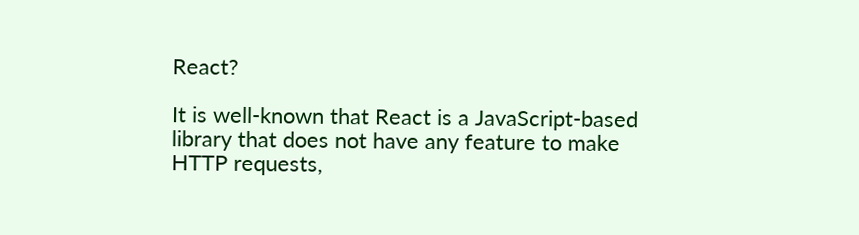React?

It is well-known that React is a JavaScript-based library that does not have any feature to make HTTP requests,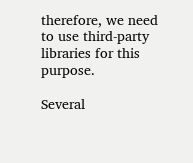therefore, we need to use third-party libraries for this purpose.

Several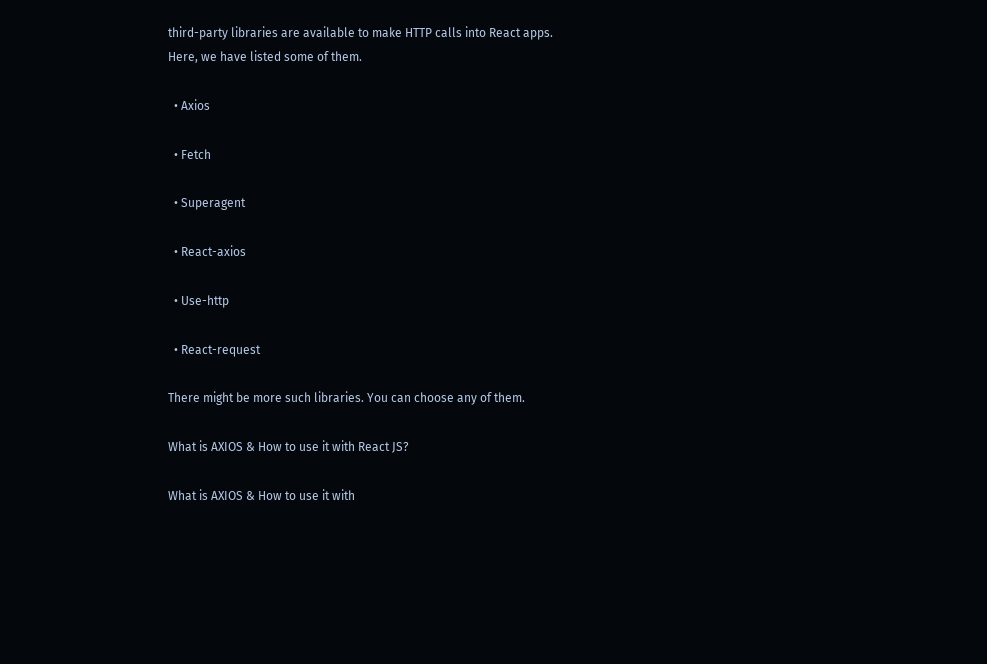third-party libraries are available to make HTTP calls into React apps. Here, we have listed some of them.

  • Axios

  • Fetch

  • Superagent

  • React-axios

  • Use-http

  • React-request

There might be more such libraries. You can choose any of them.

What is AXIOS & How to use it with React JS?

What is AXIOS & How to use it with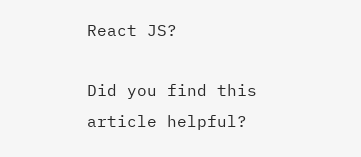React JS?

Did you find this article helpful?